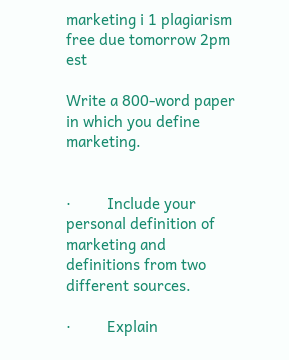marketing i 1 plagiarism free due tomorrow 2pm est

Write a 800-word paper in which you define marketing.


·         Include your personal definition of marketing and definitions from two different sources.

·         Explain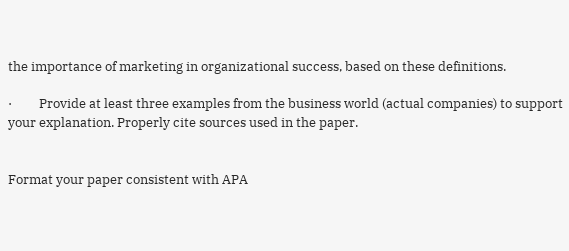the importance of marketing in organizational success, based on these definitions.

·         Provide at least three examples from the business world (actual companies) to support your explanation. Properly cite sources used in the paper.


Format your paper consistent with APA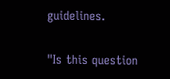guidelines.

"Is this question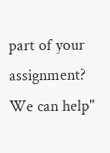part of your assignment? We can help"